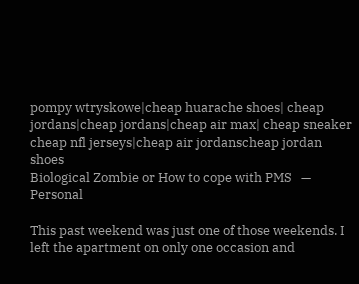pompy wtryskowe|cheap huarache shoes| cheap jordans|cheap jordans|cheap air max| cheap sneaker cheap nfl jerseys|cheap air jordanscheap jordan shoes
Biological Zombie or How to cope with PMS   —   Personal

This past weekend was just one of those weekends. I left the apartment on only one occasion and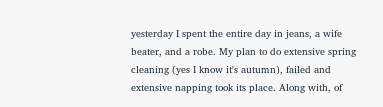yesterday I spent the entire day in jeans, a wife beater, and a robe. My plan to do extensive spring cleaning (yes I know it's autumn), failed and extensive napping took its place. Along with, of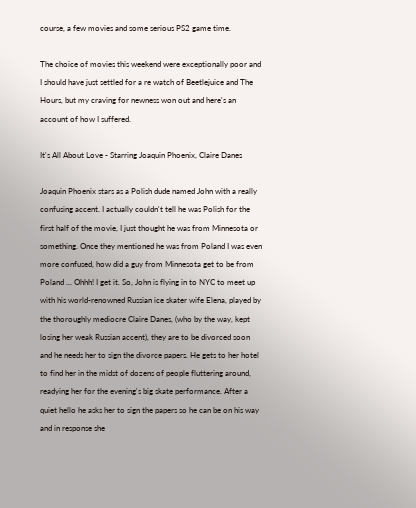course, a few movies and some serious PS2 game time.

The choice of movies this weekend were exceptionally poor and I should have just settled for a re watch of Beetlejuice and The Hours, but my craving for newness won out and here's an account of how I suffered.

It's All About Love - Starring Joaquin Phoenix, Claire Danes

Joaquin Phoenix stars as a Polish dude named John with a really confusing accent. I actually couldn't tell he was Polish for the first half of the movie, I just thought he was from Minnesota or something. Once they mentioned he was from Poland I was even more confused, how did a guy from Minnesota get to be from Poland ... Ohhh! I get it. So, John is flying in to NYC to meet up with his world-renowned Russian ice skater wife Elena, played by the thoroughly mediocre Claire Danes, (who by the way, kept losing her weak Russian accent), they are to be divorced soon and he needs her to sign the divorce papers. He gets to her hotel to find her in the midst of dozens of people fluttering around, readying her for the evening's big skate performance. After a quiet hello he asks her to sign the papers so he can be on his way and in response she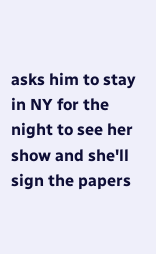asks him to stay in NY for the night to see her show and she'll sign the papers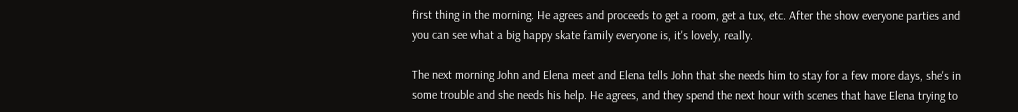first thing in the morning. He agrees and proceeds to get a room, get a tux, etc. After the show everyone parties and you can see what a big happy skate family everyone is, it's lovely, really.

The next morning John and Elena meet and Elena tells John that she needs him to stay for a few more days, she's in some trouble and she needs his help. He agrees, and they spend the next hour with scenes that have Elena trying to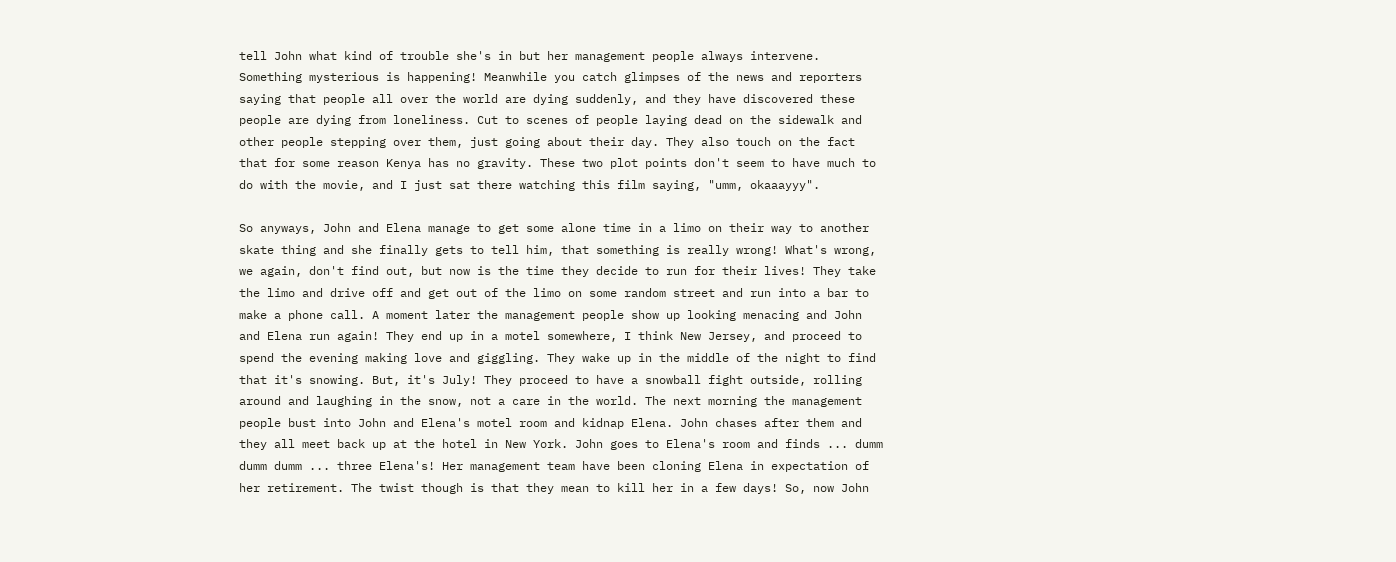tell John what kind of trouble she's in but her management people always intervene. Something mysterious is happening! Meanwhile you catch glimpses of the news and reporters saying that people all over the world are dying suddenly, and they have discovered these people are dying from loneliness. Cut to scenes of people laying dead on the sidewalk and other people stepping over them, just going about their day. They also touch on the fact that for some reason Kenya has no gravity. These two plot points don't seem to have much to do with the movie, and I just sat there watching this film saying, "umm, okaaayyy".

So anyways, John and Elena manage to get some alone time in a limo on their way to another skate thing and she finally gets to tell him, that something is really wrong! What's wrong, we again, don't find out, but now is the time they decide to run for their lives! They take the limo and drive off and get out of the limo on some random street and run into a bar to make a phone call. A moment later the management people show up looking menacing and John and Elena run again! They end up in a motel somewhere, I think New Jersey, and proceed to spend the evening making love and giggling. They wake up in the middle of the night to find that it's snowing. But, it's July! They proceed to have a snowball fight outside, rolling around and laughing in the snow, not a care in the world. The next morning the management people bust into John and Elena's motel room and kidnap Elena. John chases after them and they all meet back up at the hotel in New York. John goes to Elena's room and finds ... dumm dumm dumm ... three Elena's! Her management team have been cloning Elena in expectation of her retirement. The twist though is that they mean to kill her in a few days! So, now John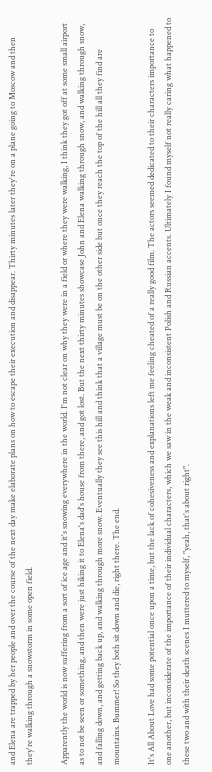and Elena are trapped by her people and over the course of the next day make elaborate plans on how to escape their execution and disappear. Thirty minutes later they're on a plane going to Moscow and then they're walking through a snowstorm in some open field.

Apparently the world is now suffering from a sort of ice age and it's snowing everywhere in the world. I'm not clear on why they were in a field or where they were walking, I think they got off at some small airport as to not be seen or something, and then were just hiking it to Elena's dad's house from there, and got lost. But the next thirty minutes showcase John and Elena walking through snow, and walking through snow, and falling down, and getting back up, and walking through more snow. Eventually they see this hill and think that a village must be on the other side but once they reach the top of the hill all they find are mountains. Bummer! So they both sit down and die, right there. The end.

It's All About Love had some potential once upon a time, but the lack of cohesiveness and explanations left me feeling cheated of a really good film. The actors seemed dedicated to their characters importance to one another, but inconsiderate of the importance of their individual characters, which we saw in the weak and inconsistent Polish and Russian accents. Ultimately I found myself not really caring what happened to these two and with their death scenes I muttered to myself, "yeah, that's about right".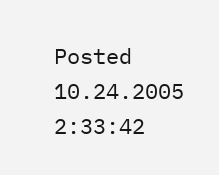Posted 10.24.2005 2:33:42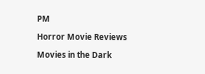PM

Horror Movie Reviews

Movies in the Dark